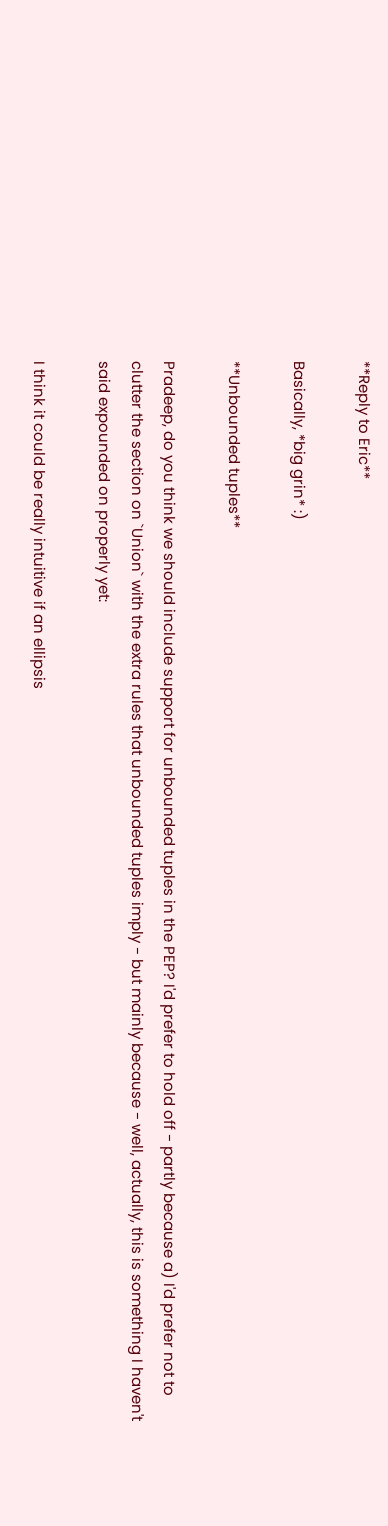**Reply to Eric**

Basically, *big grin* :)

**Unbounded tuples**

Pradeep, do you think we should include support for unbounded tuples in the PEP? I'd prefer to hold off - partly because a) I'd prefer not to clutter the section on `Union` with the extra rules that unbounded tuples imply - but mainly because - well, actually, this is something I haven't said expounded on properly yet:

I think it could be really intuitive if an ellipsis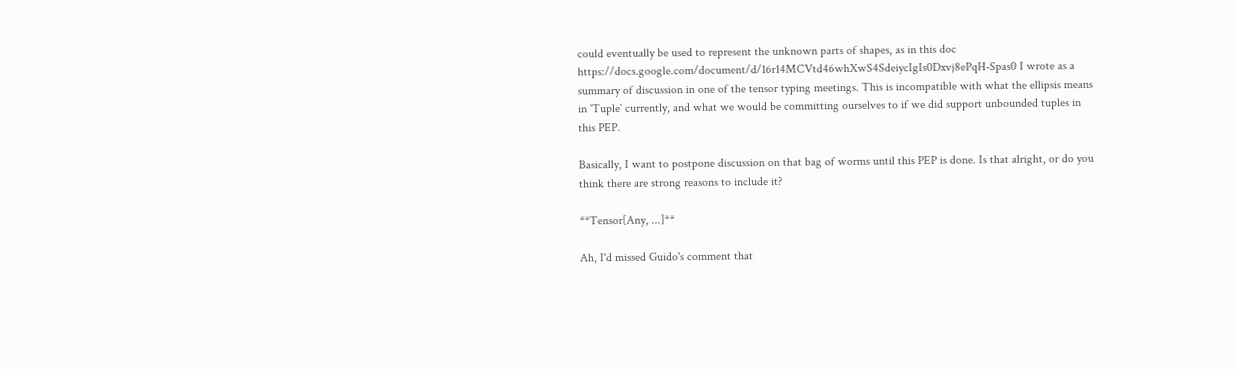could eventually be used to represent the unknown parts of shapes, as in this doc https://docs.google.com/document/d/16r14MCVtd46whXwS4SdeiycIgIs0Dxvj8ePqH-Spas0 I wrote as a summary of discussion in one of the tensor typing meetings. This is incompatible with what the ellipsis means in `Tuple` currently, and what we would be committing ourselves to if we did support unbounded tuples in this PEP.

Basically, I want to postpone discussion on that bag of worms until this PEP is done. Is that alright, or do you think there are strong reasons to include it?

**Tensor[Any, ...]**

Ah, I'd missed Guido's comment that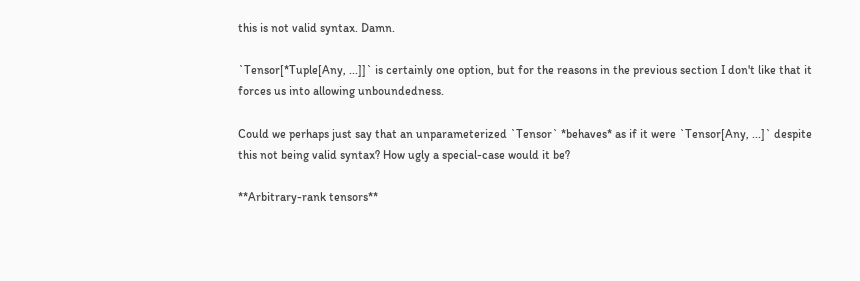this is not valid syntax. Damn.

`Tensor[*Tuple[Any, ...]]` is certainly one option, but for the reasons in the previous section I don't like that it forces us into allowing unboundedness.

Could we perhaps just say that an unparameterized `Tensor` *behaves* as if it were `Tensor[Any, ...]` despite this not being valid syntax? How ugly a special-case would it be?

**Arbitrary-rank tensors**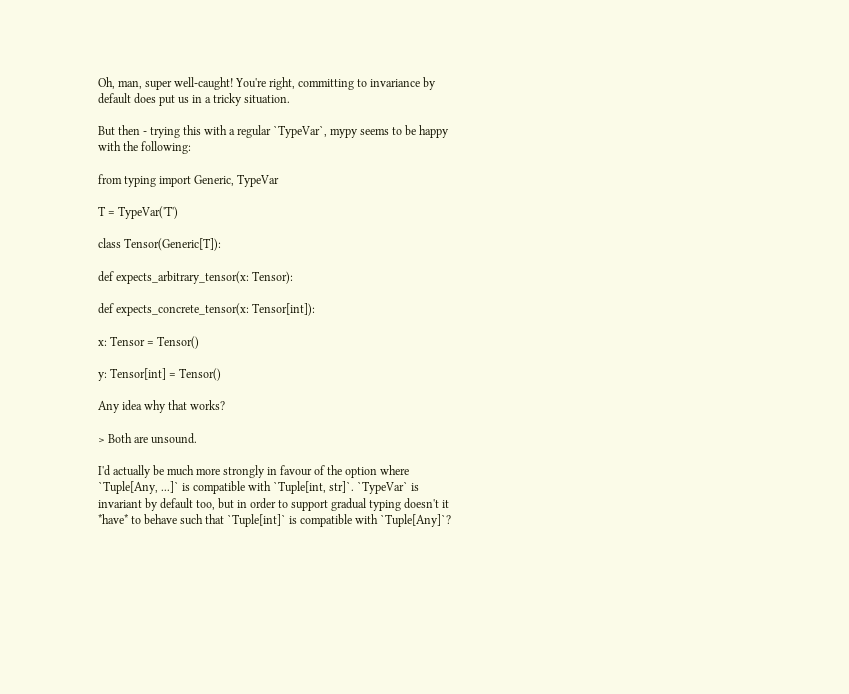Oh, man, super well-caught! You're right, committing to invariance by default does put us in a tricky situation.

But then - trying this with a regular `TypeVar`, mypy seems to be happy with the following:

from typing import Generic, TypeVar

T = TypeVar('T')

class Tensor(Generic[T]):

def expects_arbitrary_tensor(x: Tensor):

def expects_concrete_tensor(x: Tensor[int]):

x: Tensor = Tensor()

y: Tensor[int] = Tensor()

Any idea why that works?

> Both are unsound.

I'd actually be much more strongly in favour of the option where `Tuple[Any, ...]` is compatible with `Tuple[int, str]`. `TypeVar` is invariant by default too, but in order to support gradual typing doesn't it *have* to behave such that `Tuple[int]` is compatible with `Tuple[Any]`?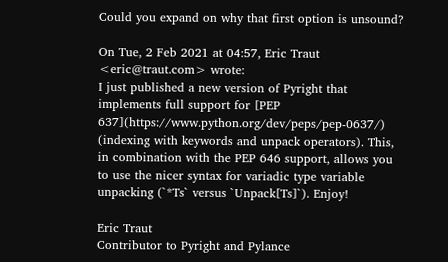Could you expand on why that first option is unsound?

On Tue, 2 Feb 2021 at 04:57, Eric Traut <eric@traut.com> wrote:
I just published a new version of Pyright that implements full support for [PEP 637](https://www.python.org/dev/peps/pep-0637/) (indexing with keywords and unpack operators). This, in combination with the PEP 646 support, allows you to use the nicer syntax for variadic type variable unpacking (`*Ts` versus `Unpack[Ts]`). Enjoy!

Eric Traut
Contributor to Pyright and Pylance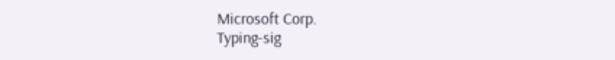Microsoft Corp.
Typing-sig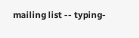mailing list -- typing-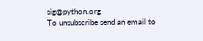sig@python.org
To unsubscribe send an email to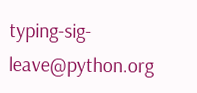typing-sig-leave@python.org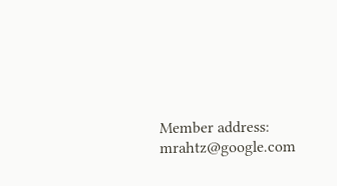Member address: mrahtz@google.com